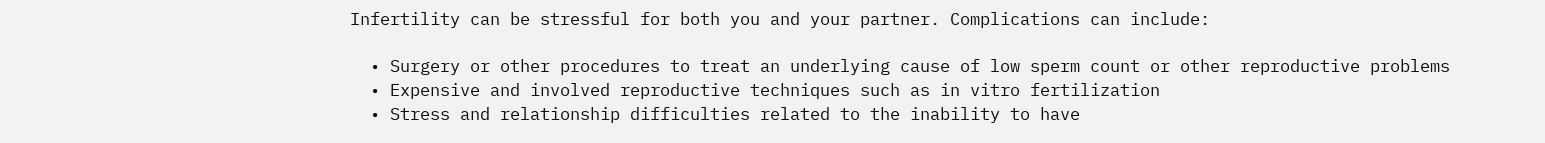Infertility can be stressful for both you and your partner. Complications can include:

  • Surgery or other procedures to treat an underlying cause of low sperm count or other reproductive problems
  • Expensive and involved reproductive techniques such as in vitro fertilization
  • Stress and relationship difficulties related to the inability to have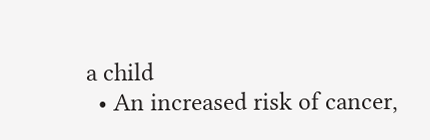a child
  • An increased risk of cancer,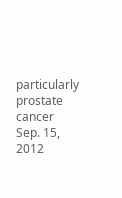particularly prostate cancer
Sep. 15, 2012